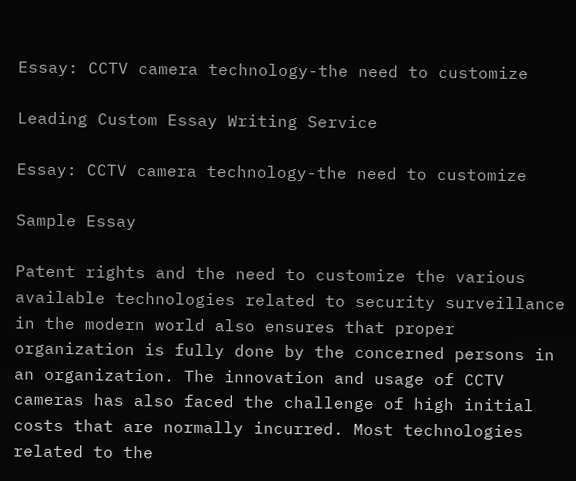Essay: CCTV camera technology-the need to customize

Leading Custom Essay Writing Service

Essay: CCTV camera technology-the need to customize

Sample Essay

Patent rights and the need to customize the various available technologies related to security surveillance in the modern world also ensures that proper organization is fully done by the concerned persons in an organization. The innovation and usage of CCTV cameras has also faced the challenge of high initial costs that are normally incurred. Most technologies related to the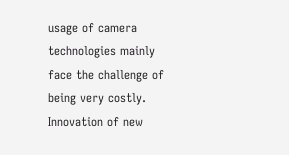usage of camera technologies mainly face the challenge of being very costly. Innovation of new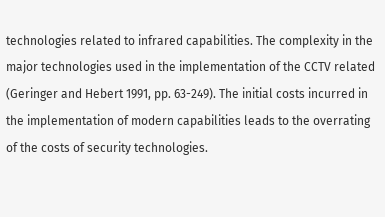technologies related to infrared capabilities. The complexity in the major technologies used in the implementation of the CCTV related (Geringer and Hebert 1991, pp. 63-249). The initial costs incurred in the implementation of modern capabilities leads to the overrating of the costs of security technologies.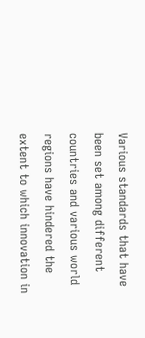Various standards that have been set among different countries and various world regions have hindered the extent to which innovation in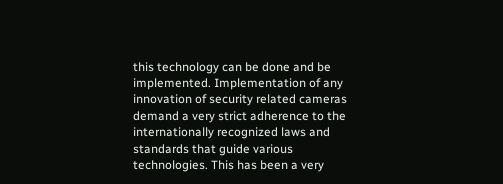this technology can be done and be implemented. Implementation of any innovation of security related cameras demand a very strict adherence to the internationally recognized laws and standards that guide various technologies. This has been a very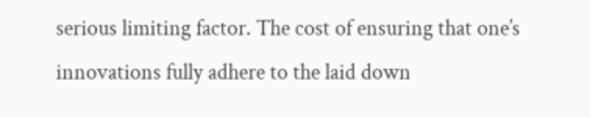serious limiting factor. The cost of ensuring that one’s innovations fully adhere to the laid down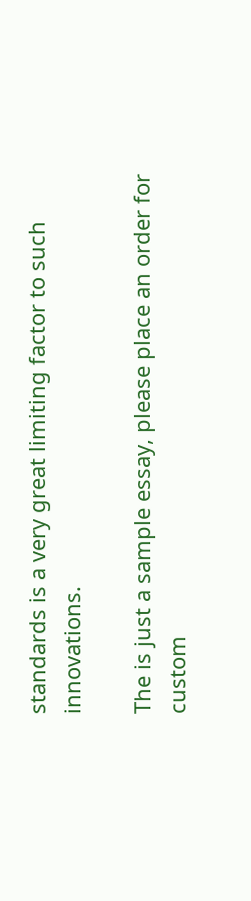standards is a very great limiting factor to such innovations.

The is just a sample essay, please place an order for custom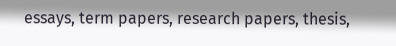essays, term papers, research papers, thesis,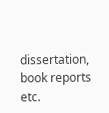dissertation, book reports etc.